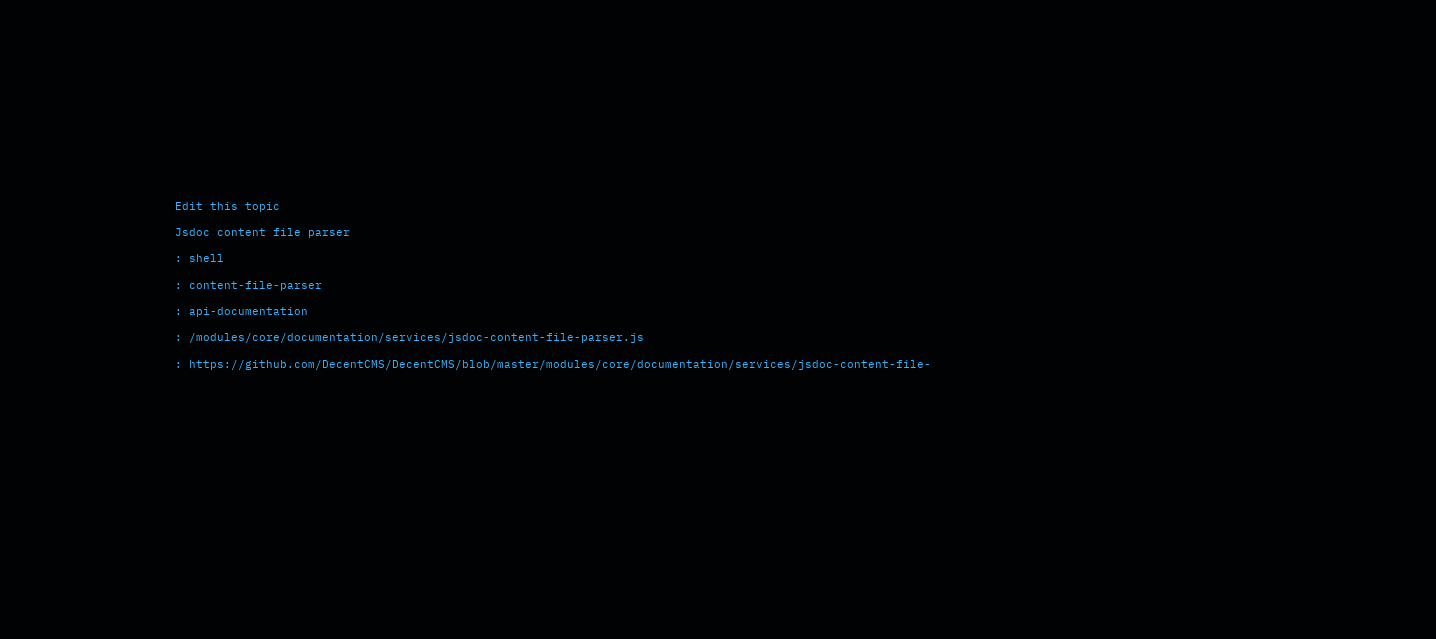Edit this topic

Jsdoc content file parser

: shell

: content-file-parser

: api-documentation

: /modules/core/documentation/services/jsdoc-content-file-parser.js

: https://github.com/DecentCMS/DecentCMS/blob/master/modules/core/documentation/services/jsdoc-content-file-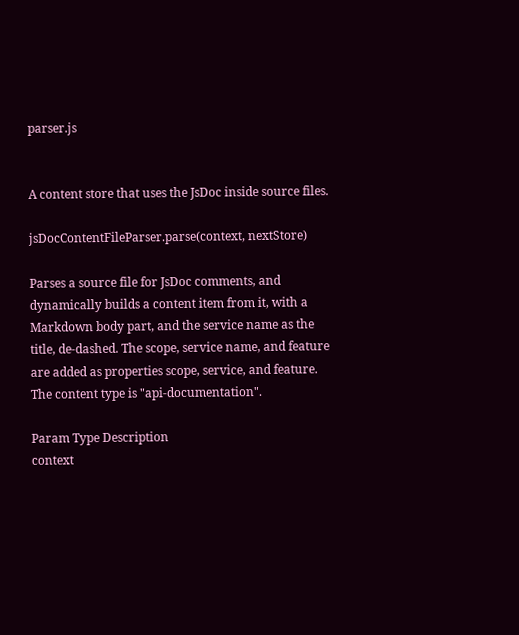parser.js


A content store that uses the JsDoc inside source files.

jsDocContentFileParser.parse(context, nextStore)

Parses a source file for JsDoc comments, and dynamically builds a content item from it, with a Markdown body part, and the service name as the title, de-dashed. The scope, service name, and feature are added as properties scope, service, and feature. The content type is "api-documentation".

Param Type Description
context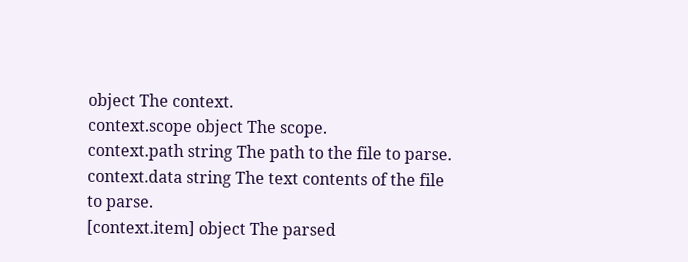object The context.
context.scope object The scope.
context.path string The path to the file to parse.
context.data string The text contents of the file to parse.
[context.item] object The parsed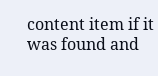content item if it was found and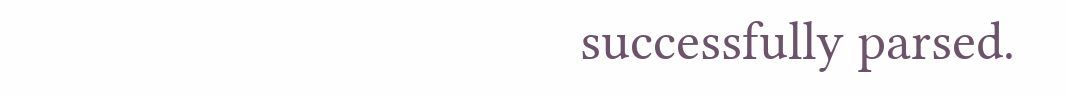successfully parsed.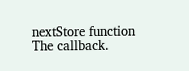nextStore function The callback.